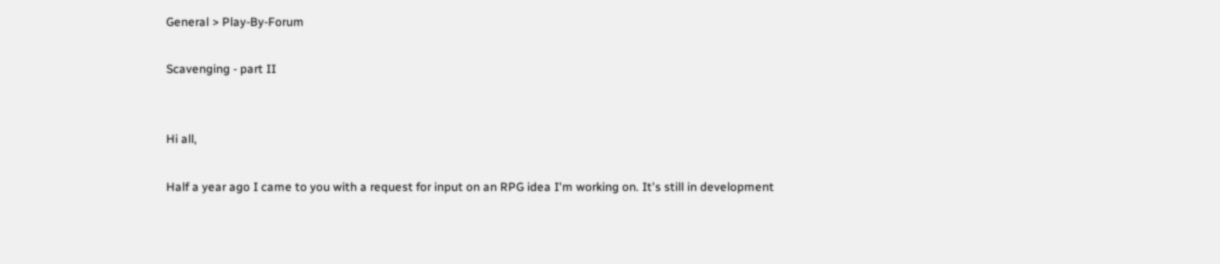General > Play-By-Forum

Scavenging - part II


Hi all,

Half a year ago I came to you with a request for input on an RPG idea I'm working on. It's still in development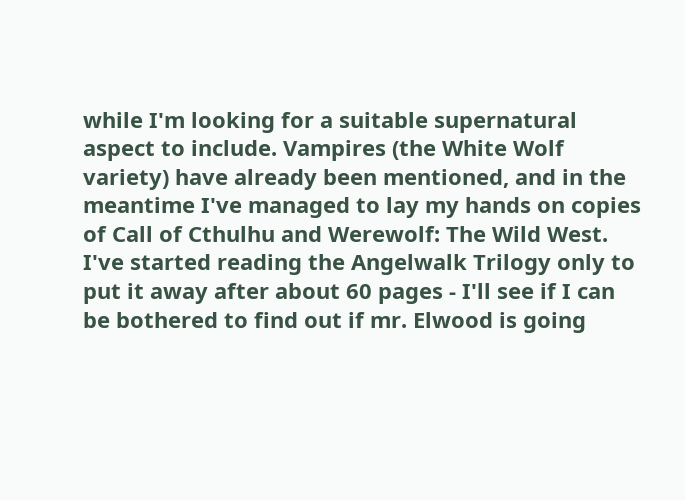while I'm looking for a suitable supernatural aspect to include. Vampires (the White Wolf variety) have already been mentioned, and in the meantime I've managed to lay my hands on copies of Call of Cthulhu and Werewolf: The Wild West. I've started reading the Angelwalk Trilogy only to put it away after about 60 pages - I'll see if I can be bothered to find out if mr. Elwood is going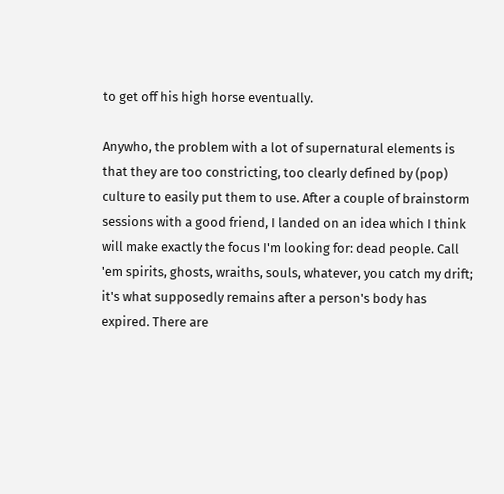to get off his high horse eventually.

Anywho, the problem with a lot of supernatural elements is that they are too constricting, too clearly defined by (pop) culture to easily put them to use. After a couple of brainstorm sessions with a good friend, I landed on an idea which I think will make exactly the focus I'm looking for: dead people. Call 'em spirits, ghosts, wraiths, souls, whatever, you catch my drift; it's what supposedly remains after a person's body has expired. There are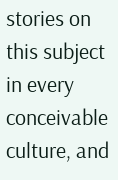stories on this subject in every conceivable culture, and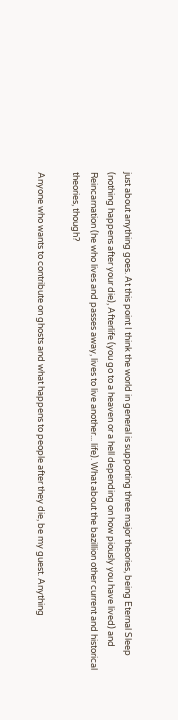just about anything goes. At this point I think the world in general is supporting three major theories, being Eternal Sleep (nothing happens after your die), Afterlife (you go to a heaven or a hell depending on how piously you have lived) and Reincarnation (he who lives and passes away, lives to live another... life). What about the bazillion other current and historical theories, though?

Anyone who wants to contribute on ghosts and what happens to people after they die, be my guest. Anything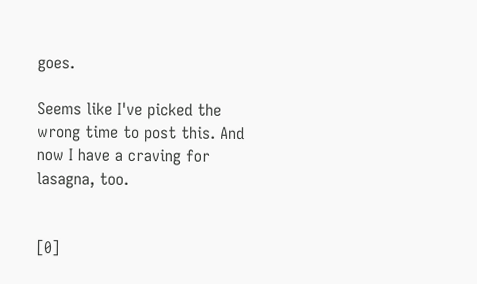goes.

Seems like I've picked the wrong time to post this. And now I have a craving for lasagna, too.


[0]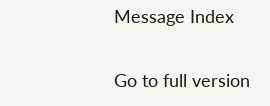Message Index

Go to full version